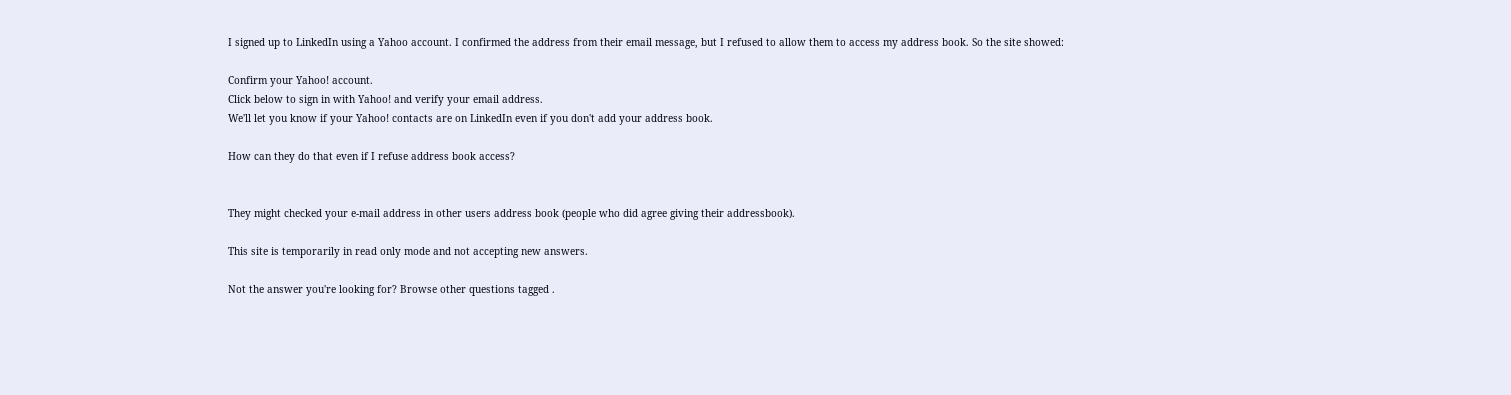I signed up to LinkedIn using a Yahoo account. I confirmed the address from their email message, but I refused to allow them to access my address book. So the site showed:

Confirm your Yahoo! account.
Click below to sign in with Yahoo! and verify your email address.
We'll let you know if your Yahoo! contacts are on LinkedIn even if you don't add your address book.

How can they do that even if I refuse address book access?


They might checked your e-mail address in other users address book (people who did agree giving their addressbook).

This site is temporarily in read only mode and not accepting new answers.

Not the answer you're looking for? Browse other questions tagged .